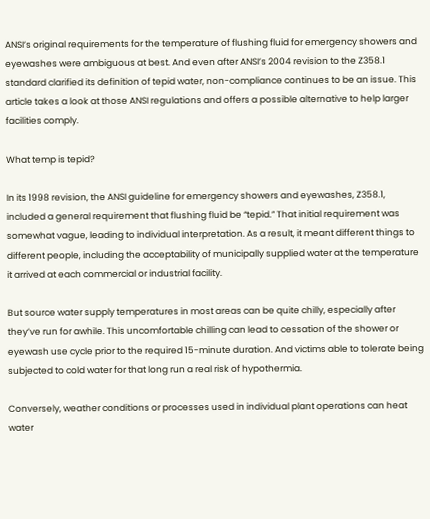ANSI’s original requirements for the temperature of flushing fluid for emergency showers and eyewashes were ambiguous at best. And even after ANSI’s 2004 revision to the Z358.1 standard clarified its definition of tepid water, non-compliance continues to be an issue. This article takes a look at those ANSI regulations and offers a possible alternative to help larger facilities comply.

What temp is tepid?

In its 1998 revision, the ANSI guideline for emergency showers and eyewashes, Z358.1, included a general requirement that flushing fluid be “tepid.” That initial requirement was somewhat vague, leading to individual interpretation. As a result, it meant different things to different people, including the acceptability of municipally supplied water at the temperature it arrived at each commercial or industrial facility.

But source water supply temperatures in most areas can be quite chilly, especially after they’ve run for awhile. This uncomfortable chilling can lead to cessation of the shower or eyewash use cycle prior to the required 15-minute duration. And victims able to tolerate being subjected to cold water for that long run a real risk of hypothermia.

Conversely, weather conditions or processes used in individual plant operations can heat water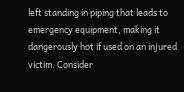left standing in piping that leads to emergency equipment, making it dangerously hot if used on an injured victim. Consider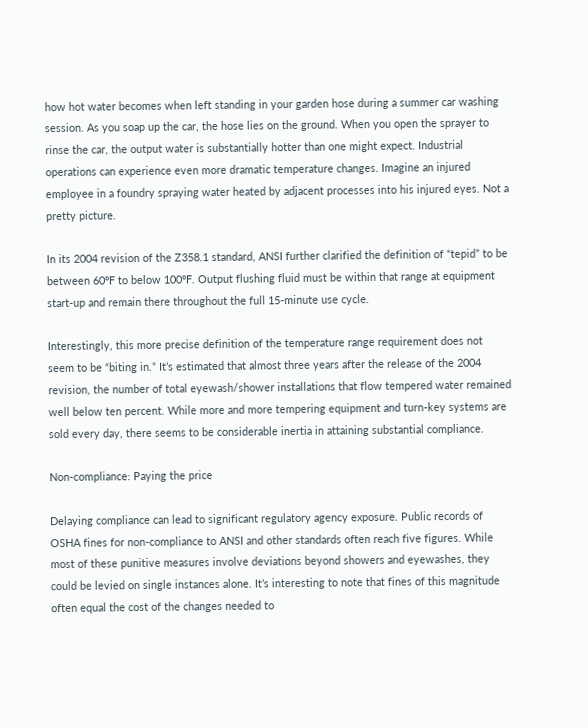how hot water becomes when left standing in your garden hose during a summer car washing session. As you soap up the car, the hose lies on the ground. When you open the sprayer to rinse the car, the output water is substantially hotter than one might expect. Industrial operations can experience even more dramatic temperature changes. Imagine an injured employee in a foundry spraying water heated by adjacent processes into his injured eyes. Not a pretty picture.

In its 2004 revision of the Z358.1 standard, ANSI further clarified the definition of “tepid” to be between 60ºF to below 100ºF. Output flushing fluid must be within that range at equipment start-up and remain there throughout the full 15-minute use cycle.

Interestingly, this more precise definition of the temperature range requirement does not seem to be “biting in.” It’s estimated that almost three years after the release of the 2004 revision, the number of total eyewash/shower installations that flow tempered water remained well below ten percent. While more and more tempering equipment and turn-key systems are sold every day, there seems to be considerable inertia in attaining substantial compliance.

Non-compliance: Paying the price

Delaying compliance can lead to significant regulatory agency exposure. Public records of OSHA fines for non-compliance to ANSI and other standards often reach five figures. While most of these punitive measures involve deviations beyond showers and eyewashes, they could be levied on single instances alone. It’s interesting to note that fines of this magnitude often equal the cost of the changes needed to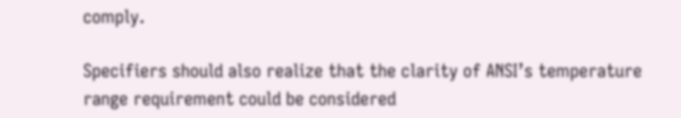comply.

Specifiers should also realize that the clarity of ANSI’s temperature range requirement could be considered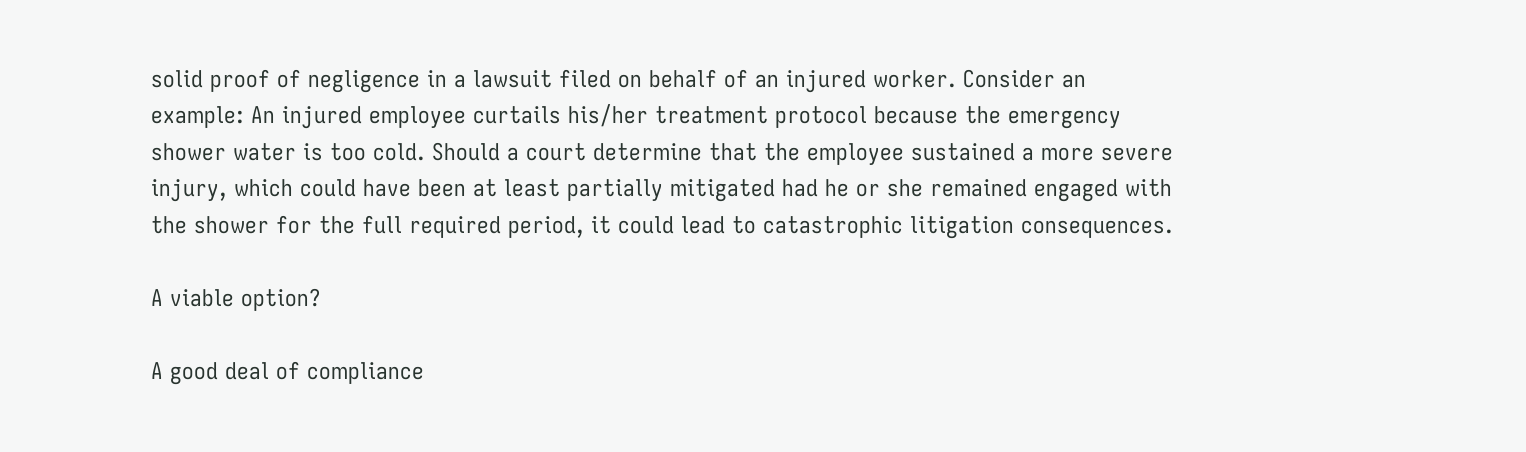solid proof of negligence in a lawsuit filed on behalf of an injured worker. Consider an example: An injured employee curtails his/her treatment protocol because the emergency shower water is too cold. Should a court determine that the employee sustained a more severe injury, which could have been at least partially mitigated had he or she remained engaged with the shower for the full required period, it could lead to catastrophic litigation consequences.

A viable option?

A good deal of compliance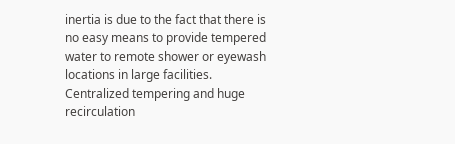inertia is due to the fact that there is no easy means to provide tempered water to remote shower or eyewash locations in large facilities. Centralized tempering and huge recirculation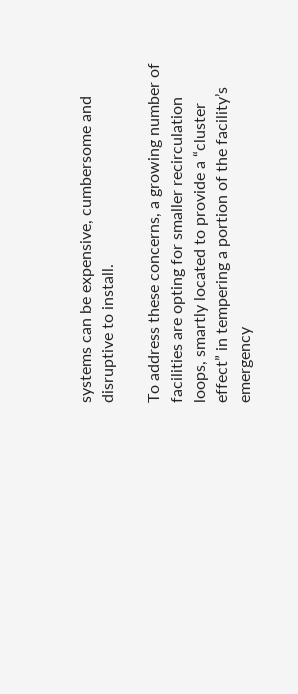systems can be expensive, cumbersome and disruptive to install.

To address these concerns, a growing number of facilities are opting for smaller recirculation loops, smartly located to provide a “cluster effect” in tempering a portion of the facility’s emergency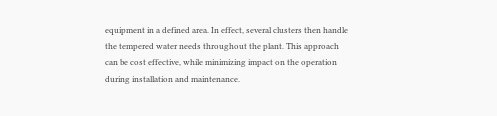equipment in a defined area. In effect, several clusters then handle the tempered water needs throughout the plant. This approach can be cost effective, while minimizing impact on the operation during installation and maintenance.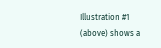Illustration #1 (above) shows a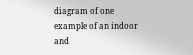diagram of one example of an indoor and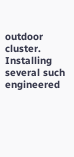outdoor cluster. Installing several such engineered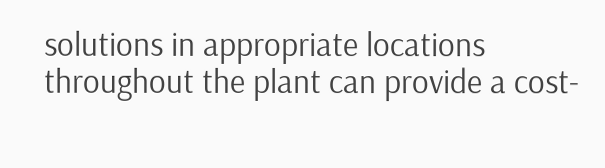solutions in appropriate locations throughout the plant can provide a cost-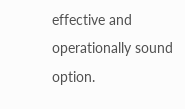effective and operationally sound option.